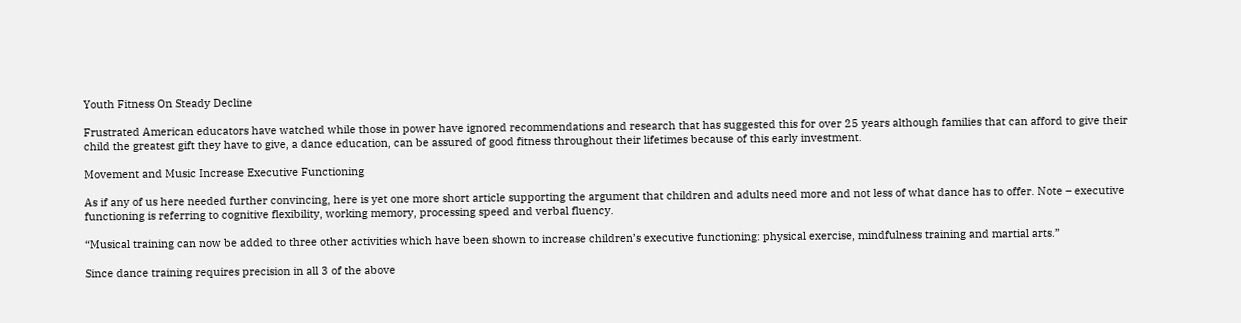Youth Fitness On Steady Decline

Frustrated American educators have watched while those in power have ignored recommendations and research that has suggested this for over 25 years although families that can afford to give their child the greatest gift they have to give, a dance education, can be assured of good fitness throughout their lifetimes because of this early investment.

Movement and Music Increase Executive Functioning

As if any of us here needed further convincing, here is yet one more short article supporting the argument that children and adults need more and not less of what dance has to offer. Note – executive functioning is referring to cognitive flexibility, working memory, processing speed and verbal fluency.

“Musical training can now be added to three other activities which have been shown to increase children’s executive functioning: physical exercise, mindfulness training and martial arts.”

Since dance training requires precision in all 3 of the above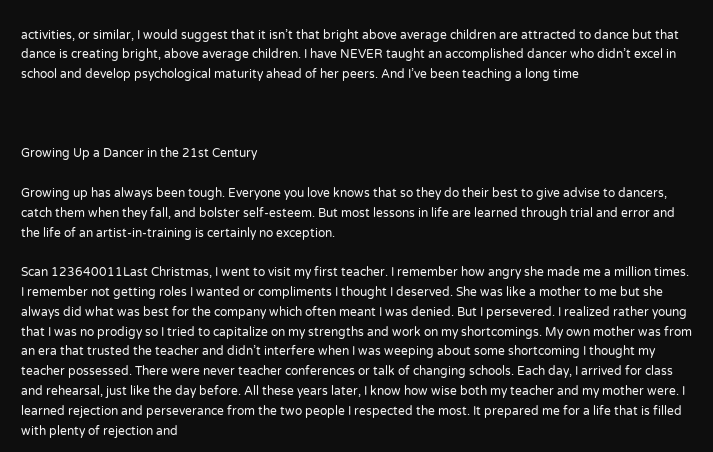activities, or similar, I would suggest that it isn’t that bright above average children are attracted to dance but that dance is creating bright, above average children. I have NEVER taught an accomplished dancer who didn’t excel in school and develop psychological maturity ahead of her peers. And I’ve been teaching a long time



Growing Up a Dancer in the 21st Century

Growing up has always been tough. Everyone you love knows that so they do their best to give advise to dancers, catch them when they fall, and bolster self-esteem. But most lessons in life are learned through trial and error and the life of an artist-in-training is certainly no exception.

Scan 123640011Last Christmas, I went to visit my first teacher. I remember how angry she made me a million times. I remember not getting roles I wanted or compliments I thought I deserved. She was like a mother to me but she always did what was best for the company which often meant I was denied. But I persevered. I realized rather young that I was no prodigy so I tried to capitalize on my strengths and work on my shortcomings. My own mother was from an era that trusted the teacher and didn’t interfere when I was weeping about some shortcoming I thought my teacher possessed. There were never teacher conferences or talk of changing schools. Each day, I arrived for class and rehearsal, just like the day before. All these years later, I know how wise both my teacher and my mother were. I learned rejection and perseverance from the two people I respected the most. It prepared me for a life that is filled with plenty of rejection and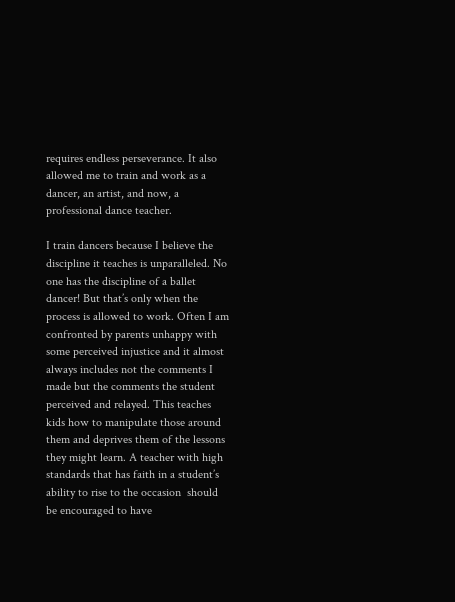requires endless perseverance. It also allowed me to train and work as a dancer, an artist, and now, a professional dance teacher.

I train dancers because I believe the discipline it teaches is unparalleled. No one has the discipline of a ballet dancer! But that’s only when the process is allowed to work. Often I am confronted by parents unhappy with some perceived injustice and it almost always includes not the comments I made but the comments the student perceived and relayed. This teaches kids how to manipulate those around them and deprives them of the lessons they might learn. A teacher with high standards that has faith in a student’s ability to rise to the occasion  should be encouraged to have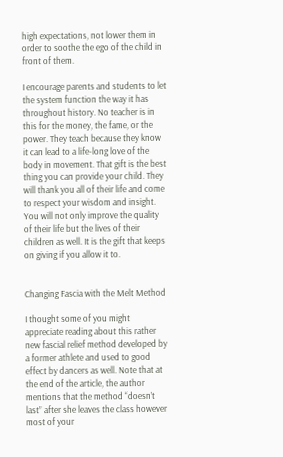high expectations, not lower them in order to soothe the ego of the child in front of them.

I encourage parents and students to let the system function the way it has throughout history. No teacher is in this for the money, the fame, or the power. They teach because they know it can lead to a life-long love of the body in movement. That gift is the best thing you can provide your child. They will thank you all of their life and come to respect your wisdom and insight. You will not only improve the quality of their life but the lives of their children as well. It is the gift that keeps on giving if you allow it to.


Changing Fascia with the Melt Method

I thought some of you might appreciate reading about this rather new fascial relief method developed by a former athlete and used to good effect by dancers as well. Note that at the end of the article, the author mentions that the method “doesn’t last” after she leaves the class however most of your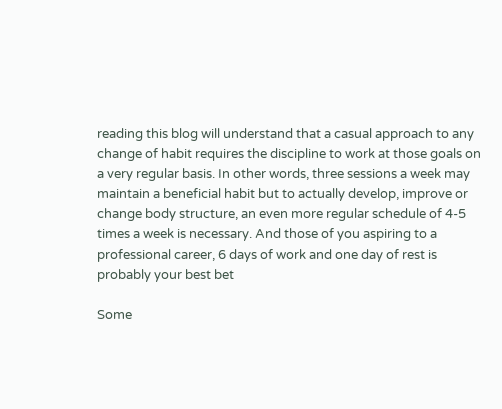reading this blog will understand that a casual approach to any change of habit requires the discipline to work at those goals on a very regular basis. In other words, three sessions a week may maintain a beneficial habit but to actually develop, improve or change body structure, an even more regular schedule of 4-5 times a week is necessary. And those of you aspiring to a professional career, 6 days of work and one day of rest is probably your best bet

Some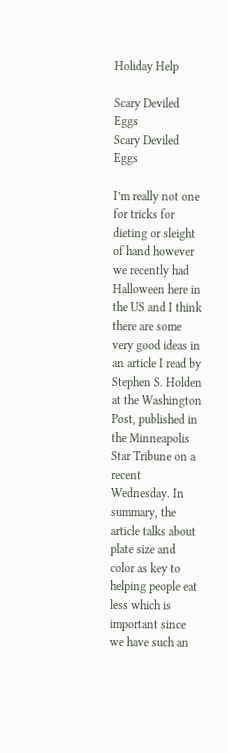Holiday Help

Scary Deviled Eggs
Scary Deviled Eggs

I’m really not one for tricks for dieting or sleight of hand however we recently had Halloween here in the US and I think there are some very good ideas in an article I read by Stephen S. Holden at the Washington Post, published in the Minneapolis Star Tribune on a recent Wednesday. In summary, the article talks about plate size and color as key to helping people eat less which is important since we have such an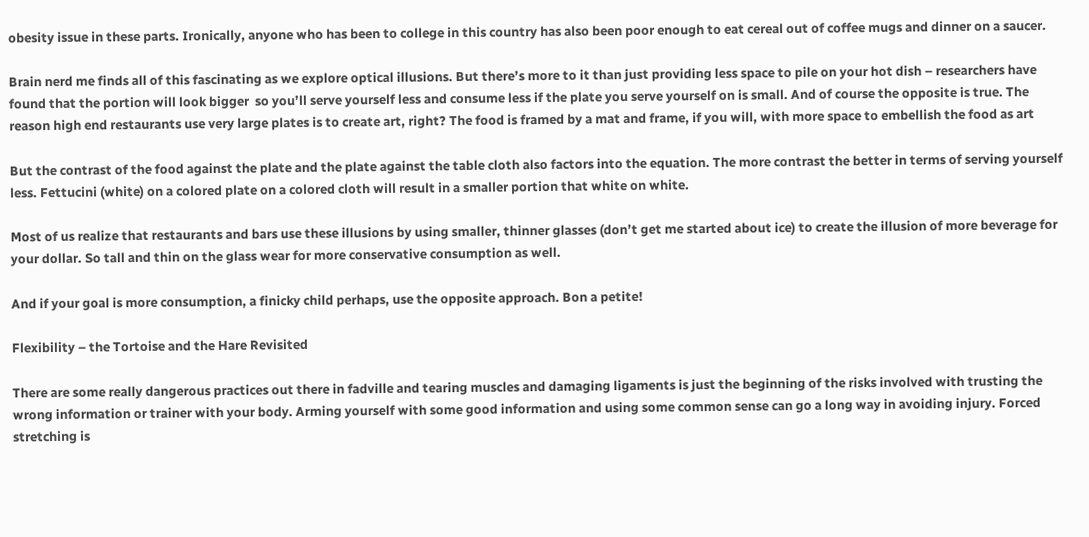obesity issue in these parts. Ironically, anyone who has been to college in this country has also been poor enough to eat cereal out of coffee mugs and dinner on a saucer.

Brain nerd me finds all of this fascinating as we explore optical illusions. But there’s more to it than just providing less space to pile on your hot dish – researchers have found that the portion will look bigger  so you’ll serve yourself less and consume less if the plate you serve yourself on is small. And of course the opposite is true. The reason high end restaurants use very large plates is to create art, right? The food is framed by a mat and frame, if you will, with more space to embellish the food as art

But the contrast of the food against the plate and the plate against the table cloth also factors into the equation. The more contrast the better in terms of serving yourself less. Fettucini (white) on a colored plate on a colored cloth will result in a smaller portion that white on white.

Most of us realize that restaurants and bars use these illusions by using smaller, thinner glasses (don’t get me started about ice) to create the illusion of more beverage for your dollar. So tall and thin on the glass wear for more conservative consumption as well.

And if your goal is more consumption, a finicky child perhaps, use the opposite approach. Bon a petite!

Flexibility – the Tortoise and the Hare Revisited

There are some really dangerous practices out there in fadville and tearing muscles and damaging ligaments is just the beginning of the risks involved with trusting the wrong information or trainer with your body. Arming yourself with some good information and using some common sense can go a long way in avoiding injury. Forced stretching is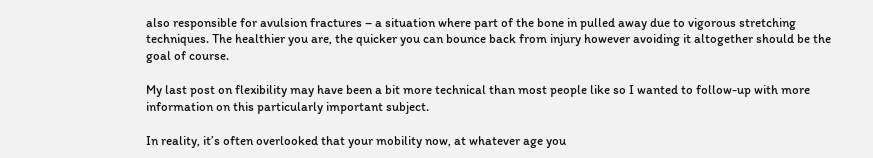also responsible for avulsion fractures – a situation where part of the bone in pulled away due to vigorous stretching techniques. The healthier you are, the quicker you can bounce back from injury however avoiding it altogether should be the goal of course.

My last post on flexibility may have been a bit more technical than most people like so I wanted to follow-up with more information on this particularly important subject.

In reality, it’s often overlooked that your mobility now, at whatever age you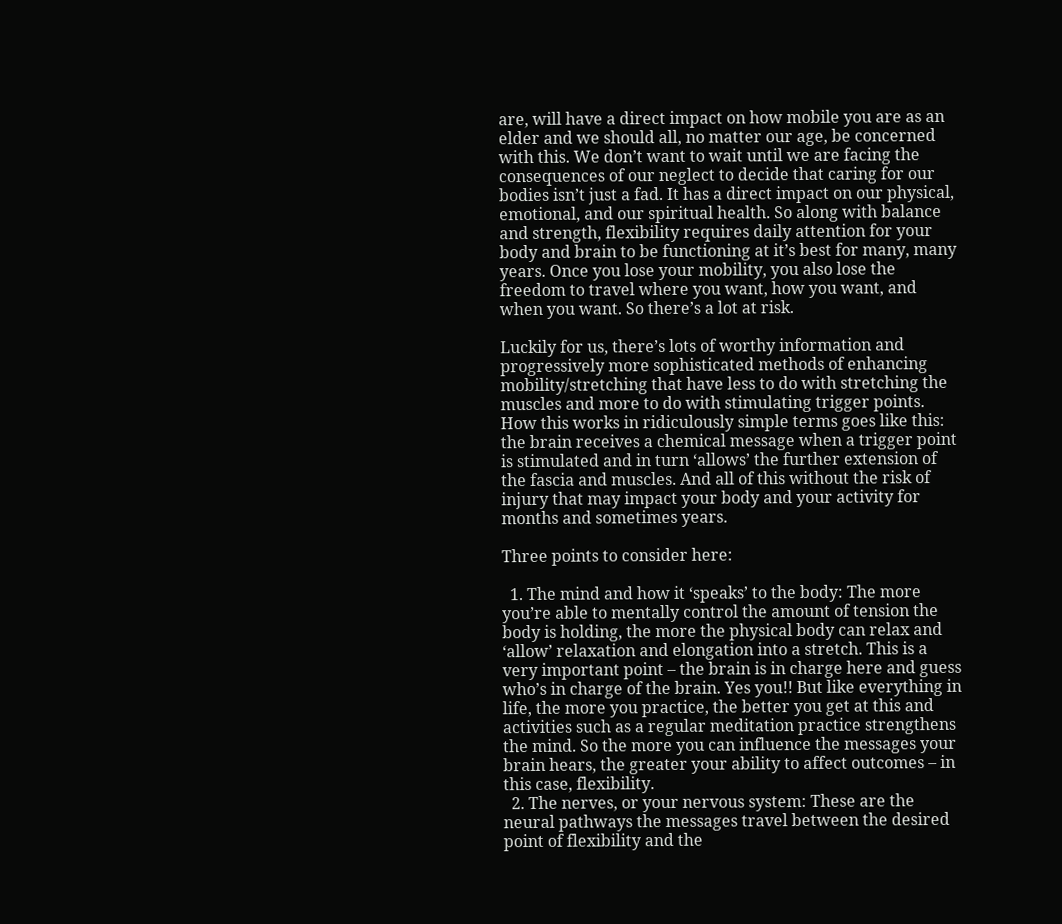are, will have a direct impact on how mobile you are as an elder and we should all, no matter our age, be concerned with this. We don’t want to wait until we are facing the consequences of our neglect to decide that caring for our bodies isn’t just a fad. It has a direct impact on our physical, emotional, and our spiritual health. So along with balance and strength, flexibility requires daily attention for your body and brain to be functioning at it’s best for many, many years. Once you lose your mobility, you also lose the freedom to travel where you want, how you want, and when you want. So there’s a lot at risk.

Luckily for us, there’s lots of worthy information and progressively more sophisticated methods of enhancing mobility/stretching that have less to do with stretching the muscles and more to do with stimulating trigger points. How this works in ridiculously simple terms goes like this: the brain receives a chemical message when a trigger point is stimulated and in turn ‘allows’ the further extension of the fascia and muscles. And all of this without the risk of injury that may impact your body and your activity for months and sometimes years.

Three points to consider here:

  1. The mind and how it ‘speaks’ to the body: The more you’re able to mentally control the amount of tension the body is holding, the more the physical body can relax and ‘allow’ relaxation and elongation into a stretch. This is a very important point – the brain is in charge here and guess who’s in charge of the brain. Yes you!! But like everything in life, the more you practice, the better you get at this and activities such as a regular meditation practice strengthens the mind. So the more you can influence the messages your brain hears, the greater your ability to affect outcomes – in this case, flexibility.
  2. The nerves, or your nervous system: These are the neural pathways the messages travel between the desired point of flexibility and the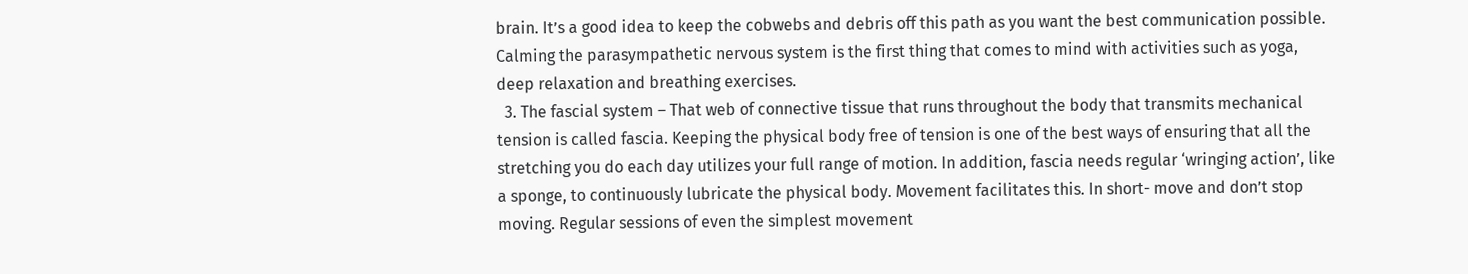brain. It’s a good idea to keep the cobwebs and debris off this path as you want the best communication possible. Calming the parasympathetic nervous system is the first thing that comes to mind with activities such as yoga, deep relaxation and breathing exercises.
  3. The fascial system – That web of connective tissue that runs throughout the body that transmits mechanical tension is called fascia. Keeping the physical body free of tension is one of the best ways of ensuring that all the stretching you do each day utilizes your full range of motion. In addition, fascia needs regular ‘wringing action’, like a sponge, to continuously lubricate the physical body. Movement facilitates this. In short- move and don’t stop moving. Regular sessions of even the simplest movement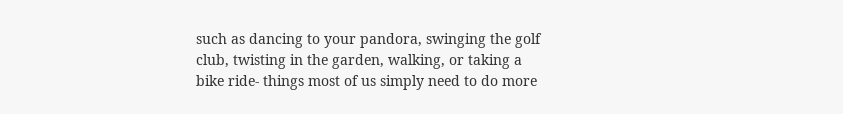such as dancing to your pandora, swinging the golf club, twisting in the garden, walking, or taking a bike ride- things most of us simply need to do more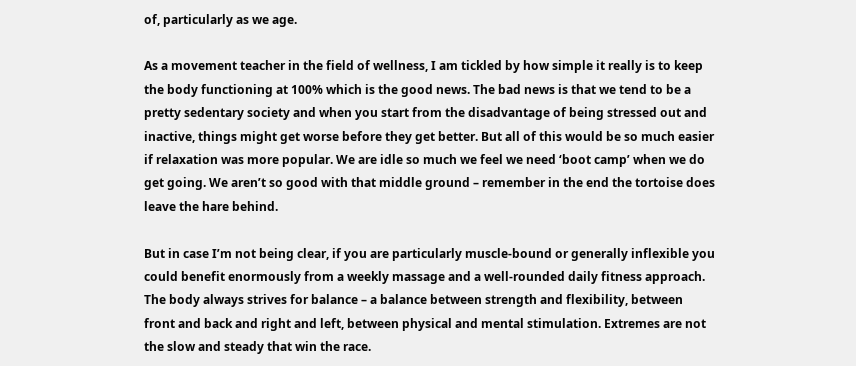of, particularly as we age.

As a movement teacher in the field of wellness, I am tickled by how simple it really is to keep the body functioning at 100% which is the good news. The bad news is that we tend to be a pretty sedentary society and when you start from the disadvantage of being stressed out and inactive, things might get worse before they get better. But all of this would be so much easier if relaxation was more popular. We are idle so much we feel we need ‘boot camp’ when we do get going. We aren’t so good with that middle ground – remember in the end the tortoise does leave the hare behind.

But in case I’m not being clear, if you are particularly muscle-bound or generally inflexible you could benefit enormously from a weekly massage and a well-rounded daily fitness approach. The body always strives for balance – a balance between strength and flexibility, between front and back and right and left, between physical and mental stimulation. Extremes are not the slow and steady that win the race.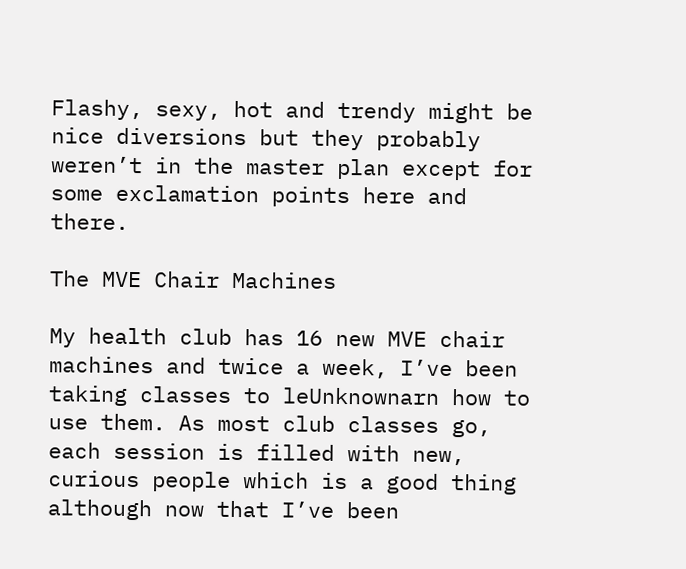Flashy, sexy, hot and trendy might be nice diversions but they probably weren’t in the master plan except for some exclamation points here and there.

The MVE Chair Machines

My health club has 16 new MVE chair machines and twice a week, I’ve been taking classes to leUnknownarn how to use them. As most club classes go, each session is filled with new, curious people which is a good thing although now that I’ve been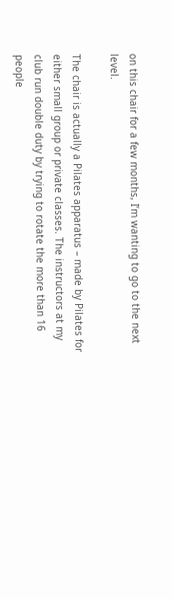on this chair for a few months, I’m wanting to go to the next level.

The chair is actually a Pilates apparatus – made by Pilates for either small group or private classes. The instructors at my club run double duty by trying to rotate the more than 16 people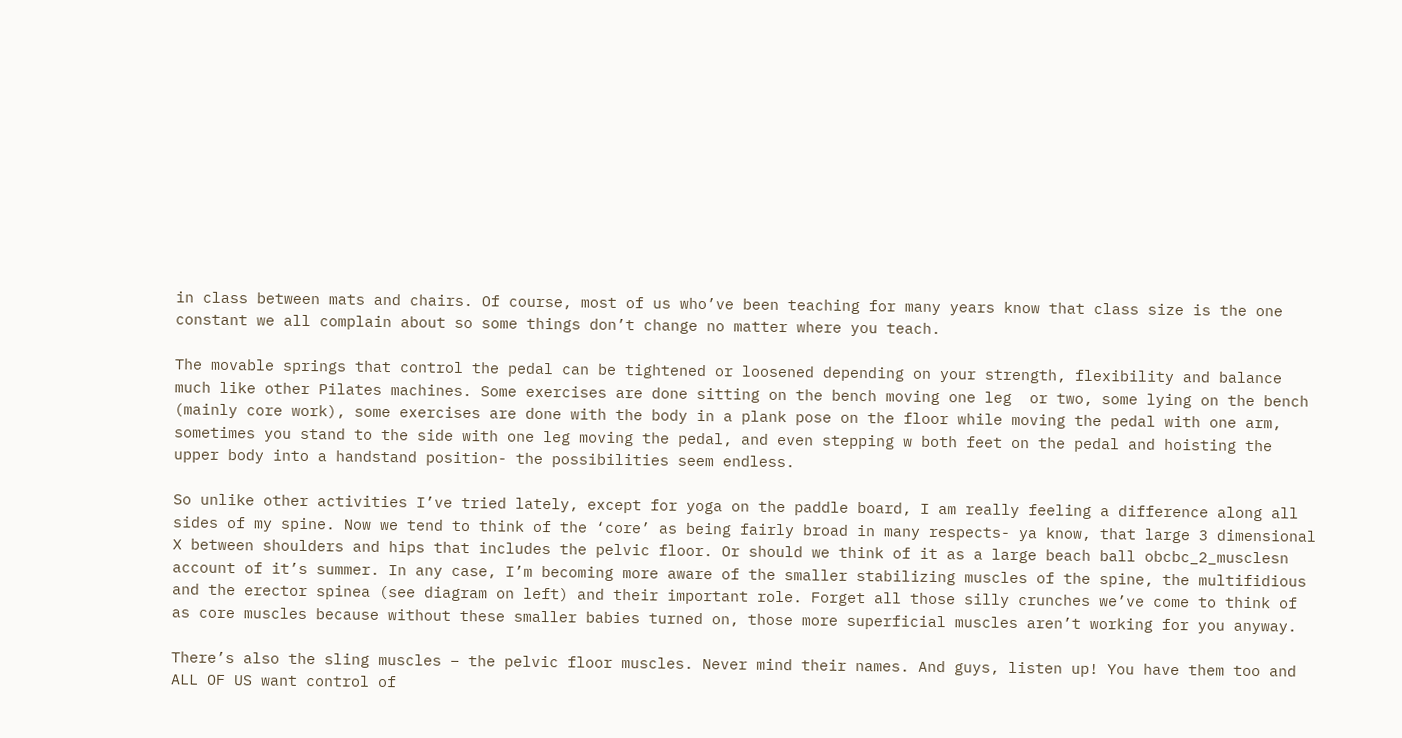in class between mats and chairs. Of course, most of us who’ve been teaching for many years know that class size is the one constant we all complain about so some things don’t change no matter where you teach.

The movable springs that control the pedal can be tightened or loosened depending on your strength, flexibility and balance much like other Pilates machines. Some exercises are done sitting on the bench moving one leg  or two, some lying on the bench (mainly core work), some exercises are done with the body in a plank pose on the floor while moving the pedal with one arm, sometimes you stand to the side with one leg moving the pedal, and even stepping w both feet on the pedal and hoisting the upper body into a handstand position- the possibilities seem endless.

So unlike other activities I’ve tried lately, except for yoga on the paddle board, I am really feeling a difference along all sides of my spine. Now we tend to think of the ‘core’ as being fairly broad in many respects- ya know, that large 3 dimensional X between shoulders and hips that includes the pelvic floor. Or should we think of it as a large beach ball obcbc_2_musclesn account of it’s summer. In any case, I’m becoming more aware of the smaller stabilizing muscles of the spine, the multifidious and the erector spinea (see diagram on left) and their important role. Forget all those silly crunches we’ve come to think of as core muscles because without these smaller babies turned on, those more superficial muscles aren’t working for you anyway.

There’s also the sling muscles – the pelvic floor muscles. Never mind their names. And guys, listen up! You have them too and ALL OF US want control of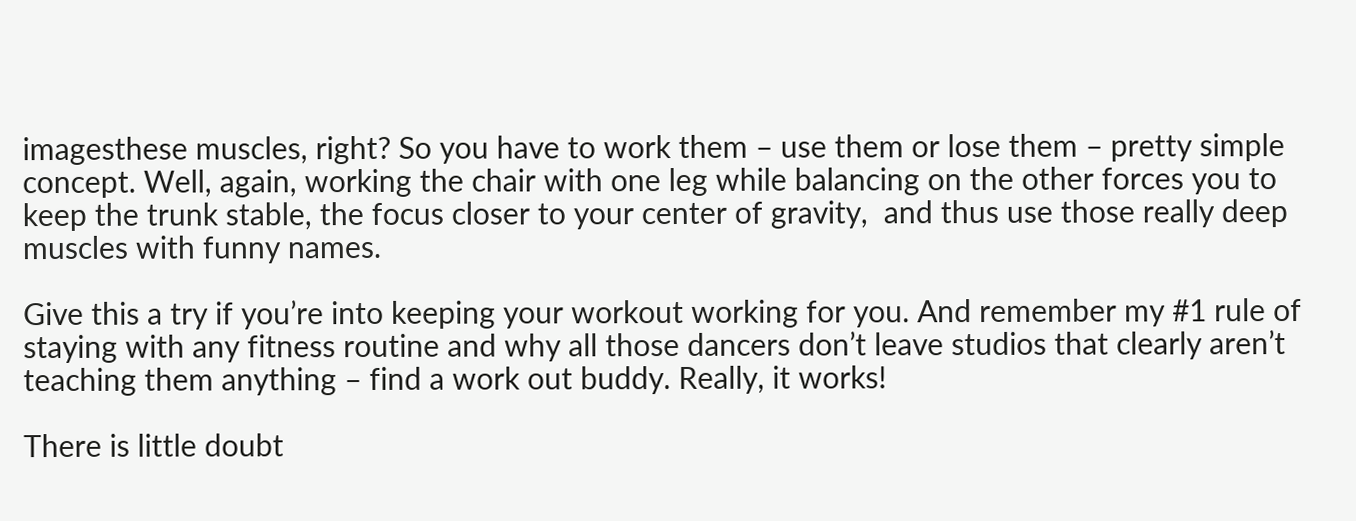imagesthese muscles, right? So you have to work them – use them or lose them – pretty simple concept. Well, again, working the chair with one leg while balancing on the other forces you to keep the trunk stable, the focus closer to your center of gravity,  and thus use those really deep muscles with funny names.

Give this a try if you’re into keeping your workout working for you. And remember my #1 rule of staying with any fitness routine and why all those dancers don’t leave studios that clearly aren’t teaching them anything – find a work out buddy. Really, it works!

There is little doubt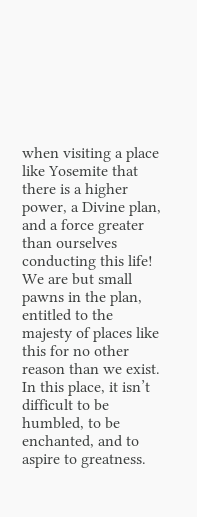when visiting a place like Yosemite that there is a higher power, a Divine plan, and a force greater than ourselves conducting this life! We are but small pawns in the plan, entitled to the majesty of places like this for no other reason than we exist. In this place, it isn’t difficult to be humbled, to be enchanted, and to aspire to greatness.